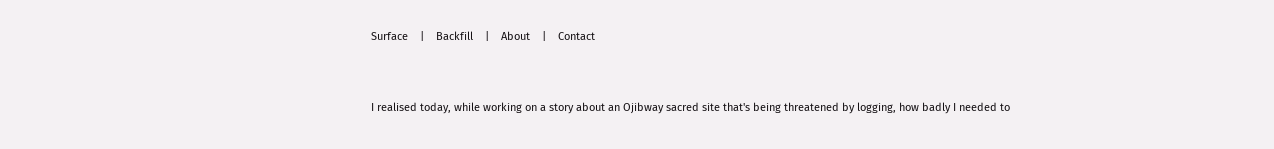Surface    |    Backfill    |    About    |    Contact


I realised today, while working on a story about an Ojibway sacred site that's being threatened by logging, how badly I needed to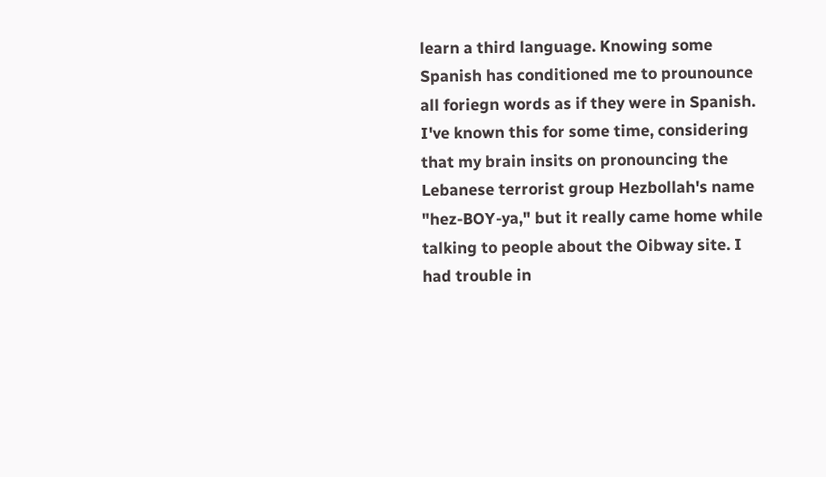learn a third language. Knowing some Spanish has conditioned me to prounounce all foriegn words as if they were in Spanish. I've known this for some time, considering that my brain insits on pronouncing the Lebanese terrorist group Hezbollah's name "hez-BOY-ya," but it really came home while talking to people about the Oibway site. I had trouble in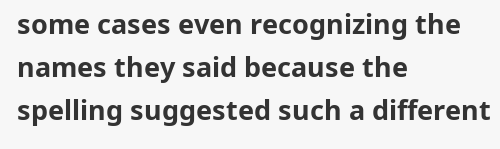some cases even recognizing the names they said because the spelling suggested such a different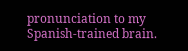pronunciation to my Spanish-trained brain.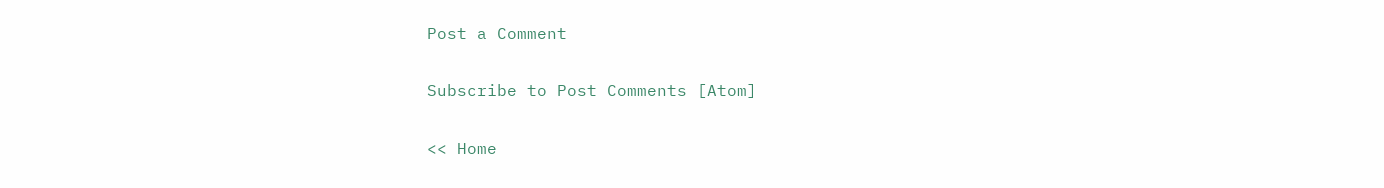Post a Comment

Subscribe to Post Comments [Atom]

<< Home